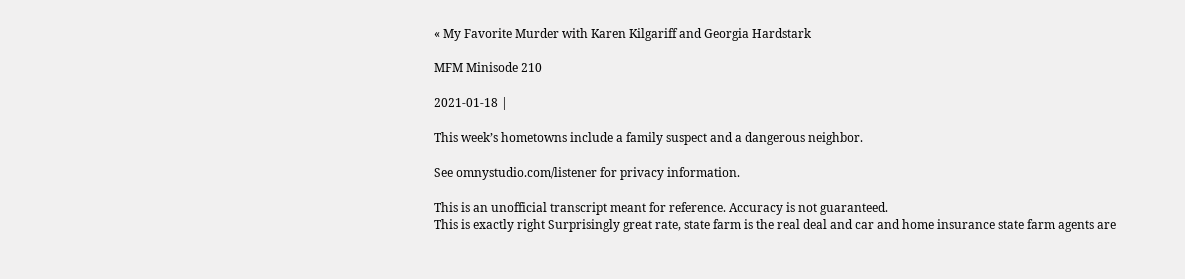« My Favorite Murder with Karen Kilgariff and Georgia Hardstark

MFM Minisode 210

2021-01-18 |

This week’s hometowns include a family suspect and a dangerous neighbor.

See omnystudio.com/listener for privacy information.

This is an unofficial transcript meant for reference. Accuracy is not guaranteed.
This is exactly right Surprisingly great rate, state farm is the real deal and car and home insurance state farm agents are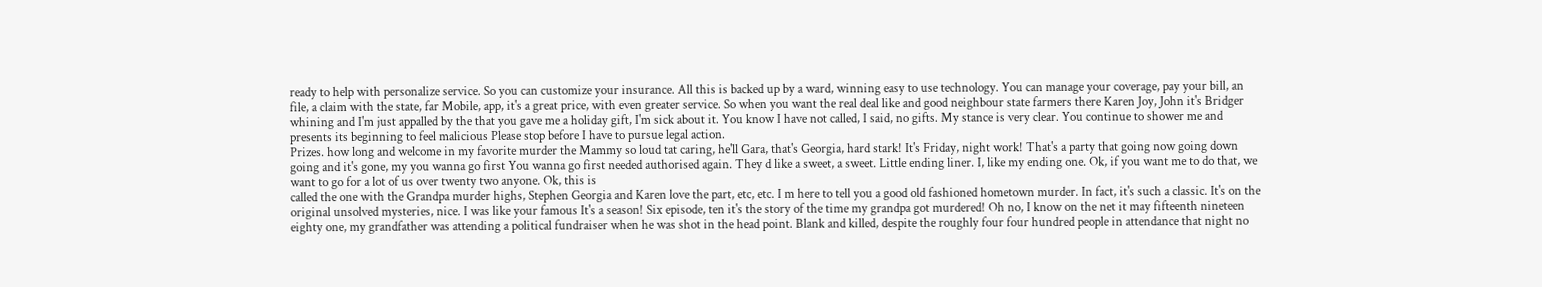ready to help with personalize service. So you can customize your insurance. All this is backed up by a ward, winning easy to use technology. You can manage your coverage, pay your bill, an file, a claim with the state, far Mobile, app, it's a great price, with even greater service. So when you want the real deal like and good neighbour state farmers there Karen Joy, John it's Bridger whining and I'm just appalled by the that you gave me a holiday gift, I'm sick about it. You know I have not called, I said, no gifts. My stance is very clear. You continue to shower me and presents its beginning to feel malicious Please stop before I have to pursue legal action.
Prizes. how long and welcome in my favorite murder the Mammy so loud tat caring, he'll Gara, that's Georgia, hard stark! It's Friday, night work! That's a party that going now going down going and it's gone, my you wanna go first You wanna go first needed authorised again. They d like a sweet, a sweet. Little ending liner. I, like my ending one. Ok, if you want me to do that, we want to go for a lot of us over twenty two anyone. Ok, this is
called the one with the Grandpa murder highs, Stephen Georgia and Karen love the part, etc, etc. I m here to tell you a good old fashioned hometown murder. In fact, it's such a classic. It's on the original unsolved mysteries, nice. I was like your famous It's a season! Six episode, ten it's the story of the time my grandpa got murdered! Oh no, I know on the net it may fifteenth nineteen eighty one, my grandfather was attending a political fundraiser when he was shot in the head point. Blank and killed, despite the roughly four four hundred people in attendance that night no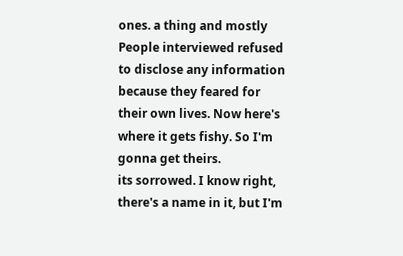ones. a thing and mostly People interviewed refused to disclose any information because they feared for their own lives. Now here's where it gets fishy. So I'm gonna get theirs.
its sorrowed. I know right, there's a name in it, but I'm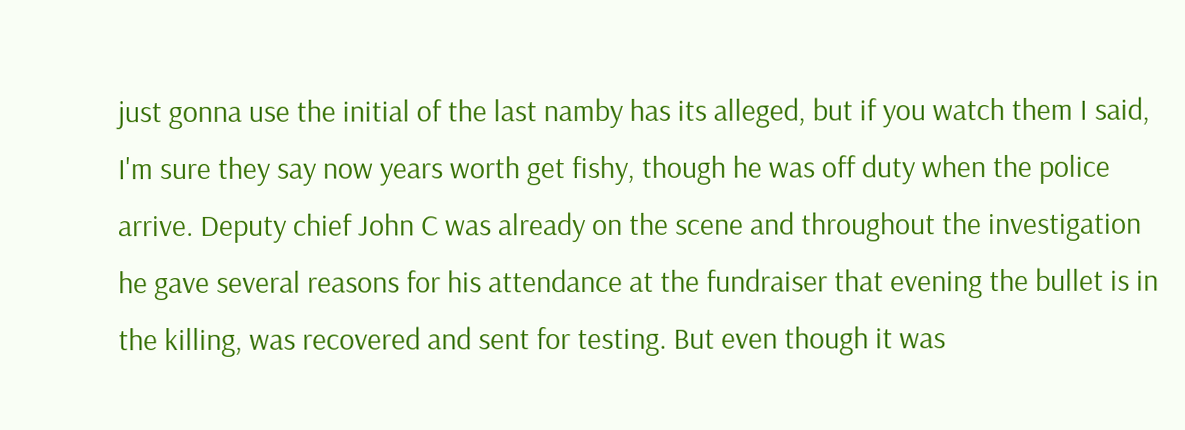just gonna use the initial of the last namby has its alleged, but if you watch them I said, I'm sure they say now years worth get fishy, though he was off duty when the police arrive. Deputy chief John C was already on the scene and throughout the investigation he gave several reasons for his attendance at the fundraiser that evening the bullet is in the killing, was recovered and sent for testing. But even though it was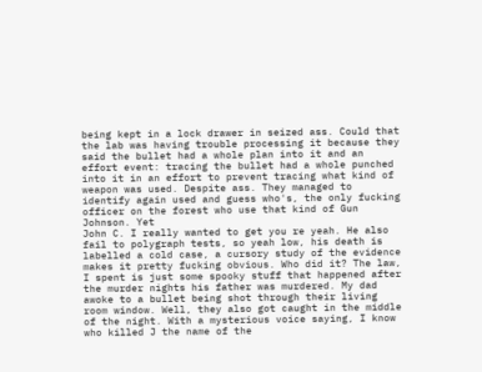being kept in a lock drawer in seized ass. Could that the lab was having trouble processing it because they said the bullet had a whole plan into it and an effort event: tracing the bullet had a whole punched into it in an effort to prevent tracing what kind of weapon was used. Despite ass. They managed to identify again used and guess who's, the only fucking officer on the forest who use that kind of Gun Johnson. Yet
John C. I really wanted to get you re yeah. He also fail to polygraph tests, so yeah low, his death is labelled a cold case, a cursory study of the evidence makes it pretty fucking obvious. Who did it? The law, I spent is just some spooky stuff that happened after the murder nights his father was murdered. My dad awoke to a bullet being shot through their living room window. Well, they also got caught in the middle of the night. With a mysterious voice saying, I know who killed J the name of the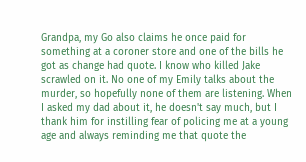Grandpa, my Go also claims he once paid for something at a coroner store and one of the bills he got as change had quote. I know who killed Jake scrawled on it. No one of my Emily talks about the murder, so hopefully none of them are listening. When I asked my dad about it, he doesn't say much, but I thank him for instilling fear of policing me at a young age and always reminding me that quote the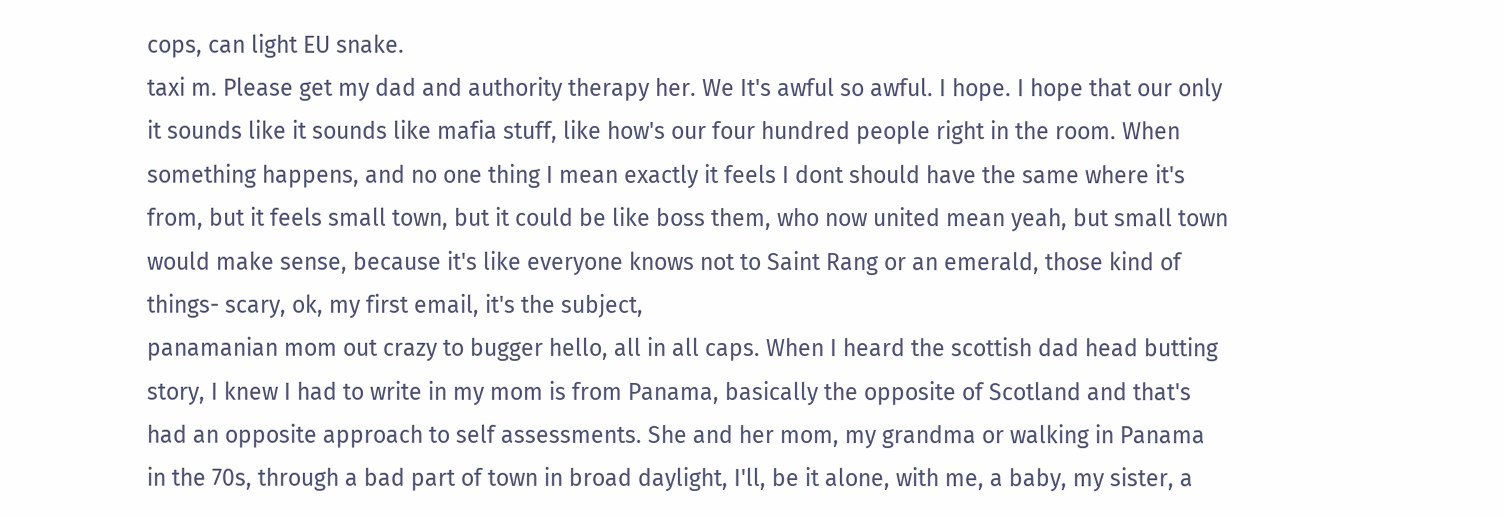cops, can light EU snake.
taxi m. Please get my dad and authority therapy her. We It's awful so awful. I hope. I hope that our only it sounds like it sounds like mafia stuff, like how's our four hundred people right in the room. When something happens, and no one thing I mean exactly it feels I dont should have the same where it's from, but it feels small town, but it could be like boss them, who now united mean yeah, but small town would make sense, because it's like everyone knows not to Saint Rang or an emerald, those kind of things- scary, ok, my first email, it's the subject,
panamanian mom out crazy to bugger hello, all in all caps. When I heard the scottish dad head butting story, I knew I had to write in my mom is from Panama, basically the opposite of Scotland and that's had an opposite approach to self assessments. She and her mom, my grandma or walking in Panama in the 70s, through a bad part of town in broad daylight, I'll, be it alone, with me, a baby, my sister, a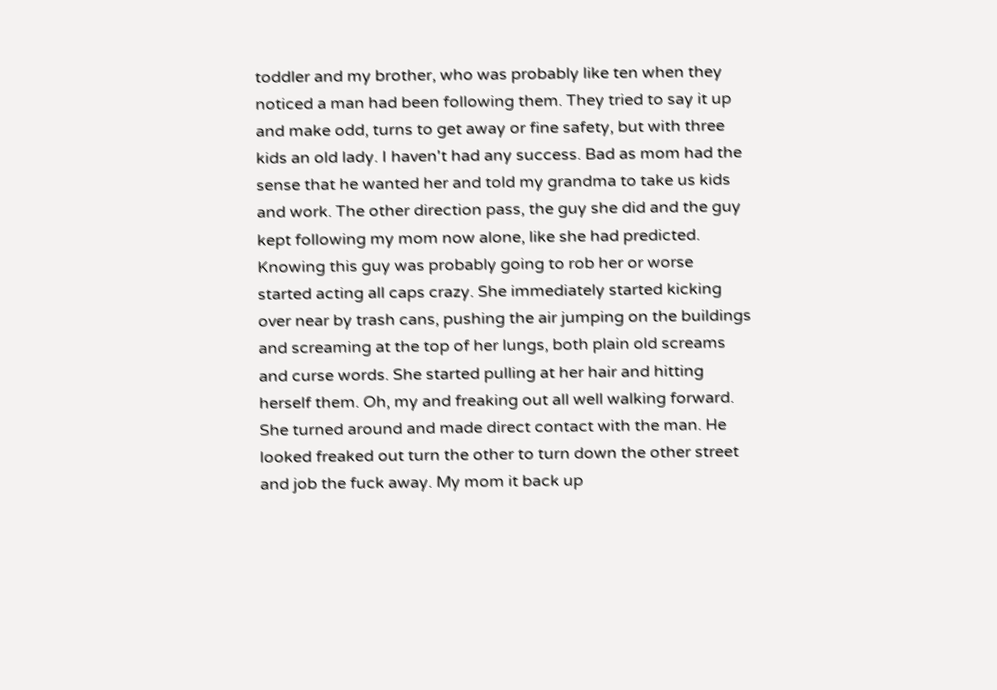toddler and my brother, who was probably like ten when they noticed a man had been following them. They tried to say it up and make odd, turns to get away or fine safety, but with three kids an old lady. I haven't had any success. Bad as mom had the sense that he wanted her and told my grandma to take us kids and work. The other direction pass, the guy she did and the guy kept following my mom now alone, like she had predicted. Knowing this guy was probably going to rob her or worse
started acting all caps crazy. She immediately started kicking over near by trash cans, pushing the air jumping on the buildings and screaming at the top of her lungs, both plain old screams and curse words. She started pulling at her hair and hitting herself them. Oh, my and freaking out all well walking forward. She turned around and made direct contact with the man. He looked freaked out turn the other to turn down the other street and job the fuck away. My mom it back up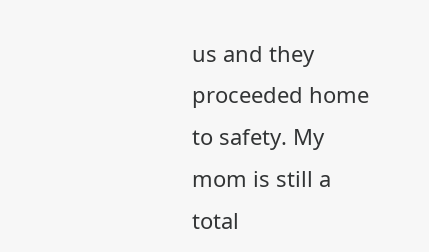us and they proceeded home to safety. My mom is still a total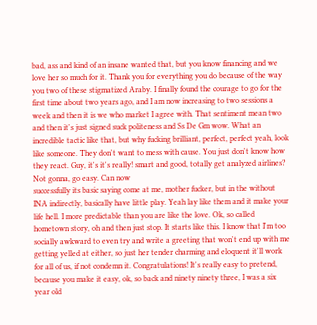bad, ass and kind of an insane wanted that, but you know financing and we love her so much for it. Thank you for everything you do because of the way you two of these stigmatized Araby. I finally found the courage to go for the first time about two years ago, and I am now increasing to two sessions a week and then it is we who market I agree with. That sentiment mean two and then it's just signed suck politeness and Ss De Gm wow. What an incredible tactic like that, but why fucking brilliant, perfect, perfect yeah, look like someone. They don't want to mess with cause. You just don't know how they react. Guy, it's it's really! smart and good, totally get analyzed airlines? Not gonna, go easy. Can now
successfully its basic saying come at me, mother fucker, but in the without INA indirectly, basically have little play. Yeah lay like them and it make your life hell. I more predictable than you are like the love. Ok, so called hometown story, oh and then just stop. It starts like this. I know that I'm too socially awkward to even try and write a greeting that won't end up with me getting yelled at either, so just her tender charming and eloquent it'll work for all of us, if not condemn it. Congratulations! It's really easy to pretend, because you make it easy, ok, so back and ninety ninety three, I was a six year old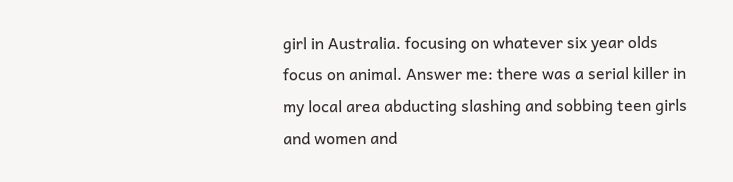girl in Australia. focusing on whatever six year olds focus on animal. Answer me: there was a serial killer in my local area abducting slashing and sobbing teen girls and women and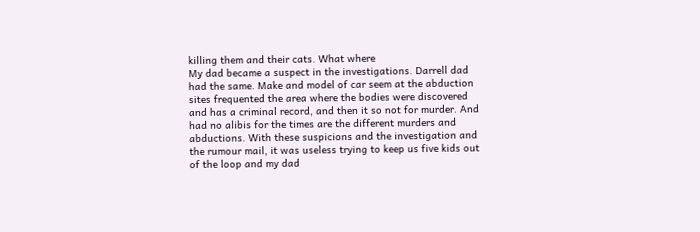killing them and their cats. What where
My dad became a suspect in the investigations. Darrell dad had the same. Make and model of car seem at the abduction sites frequented the area where the bodies were discovered and has a criminal record, and then it so not for murder. And had no alibis for the times are the different murders and abductions. With these suspicions and the investigation and the rumour mail, it was useless trying to keep us five kids out of the loop and my dad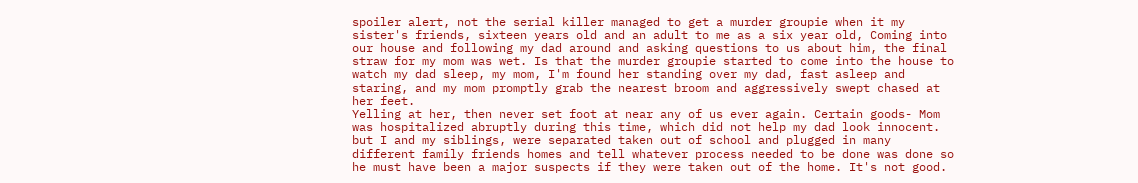spoiler alert, not the serial killer managed to get a murder groupie when it my sister's friends, sixteen years old and an adult to me as a six year old, Coming into our house and following my dad around and asking questions to us about him, the final straw for my mom was wet. Is that the murder groupie started to come into the house to watch my dad sleep, my mom, I'm found her standing over my dad, fast asleep and staring, and my mom promptly grab the nearest broom and aggressively swept chased at her feet.
Yelling at her, then never set foot at near any of us ever again. Certain goods- Mom was hospitalized abruptly during this time, which did not help my dad look innocent. but I and my siblings, were separated taken out of school and plugged in many different family friends homes and tell whatever process needed to be done was done so he must have been a major suspects if they were taken out of the home. It's not good.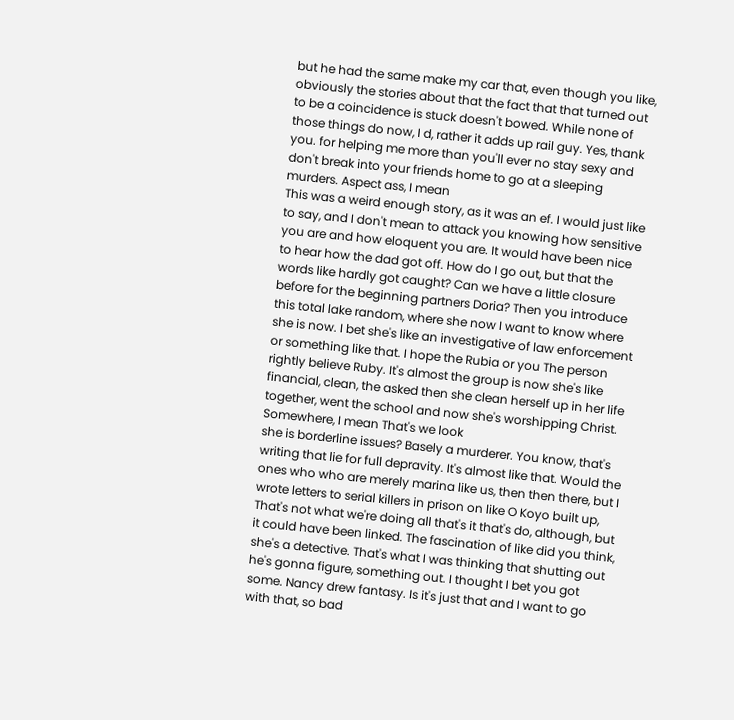but he had the same make my car that, even though you like, obviously the stories about that the fact that that turned out to be a coincidence is stuck doesn't bowed. While none of those things do now, I d, rather it adds up rail guy. Yes, thank you. for helping me more than you'll ever no stay sexy and don't break into your friends home to go at a sleeping murders. Aspect ass, I mean
This was a weird enough story, as it was an ef. I would just like to say, and I don't mean to attack you knowing how sensitive you are and how eloquent you are. It would have been nice to hear how the dad got off. How do I go out, but that the words like hardly got caught? Can we have a little closure before for the beginning partners Doria? Then you introduce this total lake random, where she now I want to know where she is now. I bet she's like an investigative of law enforcement or something like that. I hope the Rubia or you The person rightly believe Ruby. It's almost the group is now she's like financial, clean, the asked then she clean herself up in her life together, went the school and now she's worshipping Christ. Somewhere, I mean That's we look
she is borderline issues? Basely a murderer. You know, that's writing that lie for full depravity. It's almost like that. Would the ones who who are merely marina like us, then then there, but I wrote letters to serial killers in prison on like O Koyo built up, That's not what we're doing all that's it that's do, although, but it could have been linked. The fascination of like did you think, she's a detective. That's what I was thinking that shutting out he's gonna figure, something out. I thought I bet you got some. Nancy drew fantasy. Is it's just that and I want to go with that, so bad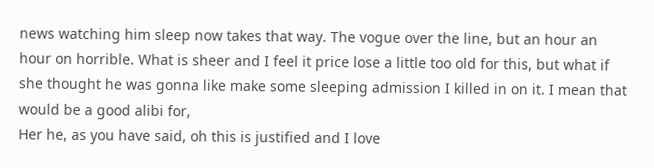news watching him sleep now takes that way. The vogue over the line, but an hour an hour on horrible. What is sheer and I feel it price lose a little too old for this, but what if she thought he was gonna like make some sleeping admission I killed in on it. I mean that would be a good alibi for,
Her he, as you have said, oh this is justified and I love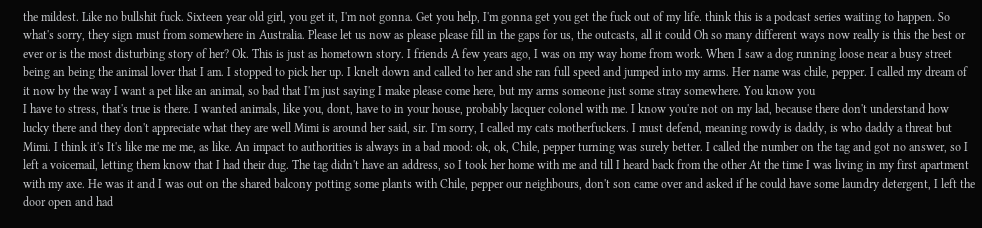the mildest. Like no bullshit fuck. Sixteen year old girl, you get it, I'm not gonna. Get you help, I'm gonna get you get the fuck out of my life. think this is a podcast series waiting to happen. So what's sorry, they sign must from somewhere in Australia. Please let us now as please please fill in the gaps for us, the outcasts, all it could Oh so many different ways now really is this the best or ever or is the most disturbing story of her? Ok. This is just as hometown story. I friends A few years ago, I was on my way home from work. When I saw a dog running loose near a busy street being an being the animal lover that I am. I stopped to pick her up. I knelt down and called to her and she ran full speed and jumped into my arms. Her name was chile, pepper. I called my dream of it now by the way I want a pet like an animal, so bad that I'm just saying I make please come here, but my arms someone just some stray somewhere. You know you
I have to stress, that's true is there. I wanted animals, like you, dont, have to in your house, probably lacquer colonel with me. I know you're not on my lad, because there don't understand how lucky there and they don't appreciate what they are well Mimi is around her said, sir. I'm sorry, I called my cats motherfuckers. I must defend, meaning rowdy is daddy, is who daddy a threat but Mimi. I think it's It's like me me me, as like. An impact to authorities is always in a bad mood: ok, ok, Chile, pepper turning was surely better. I called the number on the tag and got no answer, so I left a voicemail, letting them know that I had their dug. The tag didn't have an address, so I took her home with me and till I heard back from the other At the time I was living in my first apartment with my axe. He was it and I was out on the shared balcony potting some plants with Chile, pepper our neighbours, don't son came over and asked if he could have some laundry detergent, I left the door open and had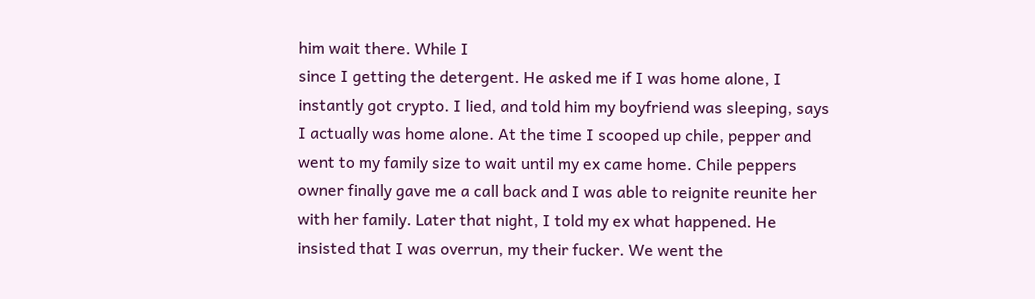him wait there. While I
since I getting the detergent. He asked me if I was home alone, I instantly got crypto. I lied, and told him my boyfriend was sleeping, says I actually was home alone. At the time I scooped up chile, pepper and went to my family size to wait until my ex came home. Chile peppers owner finally gave me a call back and I was able to reignite reunite her with her family. Later that night, I told my ex what happened. He insisted that I was overrun, my their fucker. We went the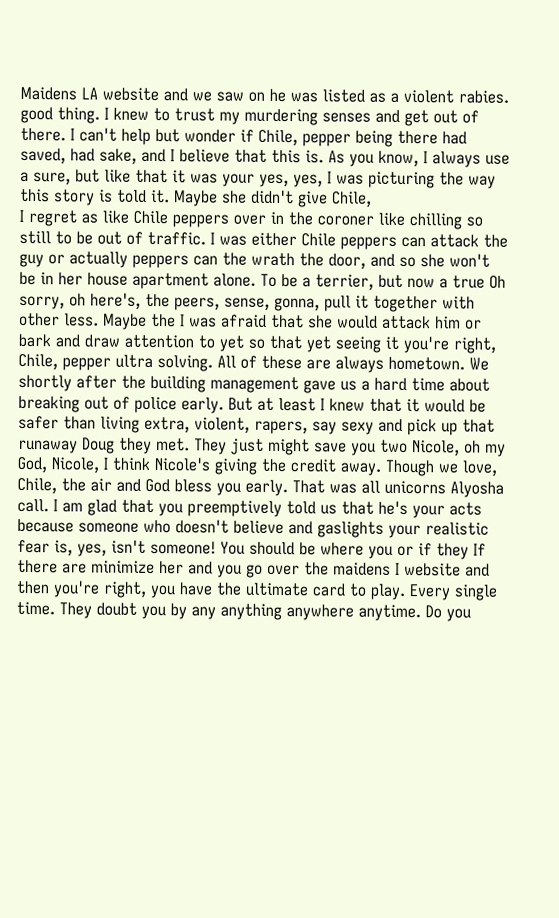Maidens LA website and we saw on he was listed as a violent rabies. good thing. I knew to trust my murdering senses and get out of there. I can't help but wonder if Chile, pepper being there had saved, had sake, and I believe that this is. As you know, I always use a sure, but like that it was your yes, yes, I was picturing the way this story is told it. Maybe she didn't give Chile,
I regret as like Chile peppers over in the coroner like chilling so still to be out of traffic. I was either Chile peppers can attack the guy or actually peppers can the wrath the door, and so she won't be in her house apartment alone. To be a terrier, but now a true Oh sorry, oh here's, the peers, sense, gonna, pull it together with other less. Maybe the I was afraid that she would attack him or bark and draw attention to yet so that yet seeing it you're right, Chile, pepper ultra solving. All of these are always hometown. We
shortly after the building management gave us a hard time about breaking out of police early. But at least I knew that it would be safer than living extra, violent, rapers, say sexy and pick up that runaway Doug they met. They just might save you two Nicole, oh my God, Nicole, I think Nicole's giving the credit away. Though we love, Chile, the air and God bless you early. That was all unicorns Alyosha call. I am glad that you preemptively told us that he's your acts because someone who doesn't believe and gaslights your realistic fear is, yes, isn't someone! You should be where you or if they If there are minimize her and you go over the maidens I website and then you're right, you have the ultimate card to play. Every single time. They doubt you by any anything anywhere anytime. Do you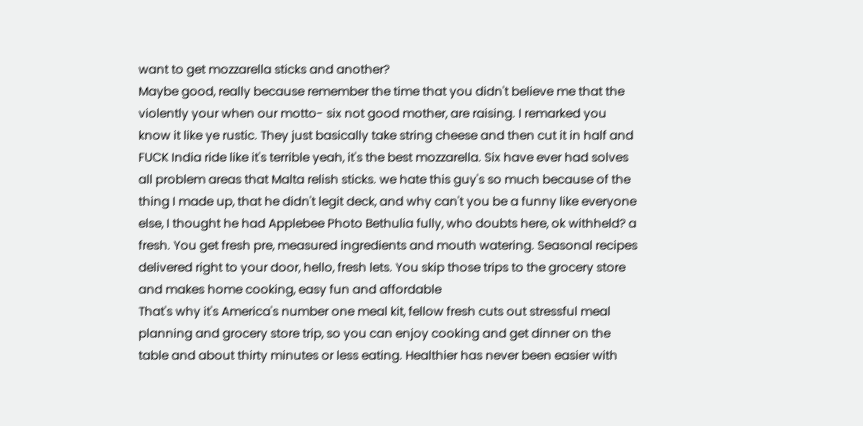want to get mozzarella sticks and another?
Maybe good, really because remember the time that you didn't believe me that the violently your when our motto- six not good mother, are raising. I remarked you know it like ye rustic. They just basically take string cheese and then cut it in half and FUCK India ride like it's terrible yeah, it's the best mozzarella. Six have ever had solves all problem areas that Malta relish sticks. we hate this guy's so much because of the thing I made up, that he didn't legit deck, and why can't you be a funny like everyone else, I thought he had Applebee Photo Bethulia fully, who doubts here, ok withheld? a fresh. You get fresh pre, measured ingredients and mouth watering. Seasonal recipes delivered right to your door, hello, fresh lets. You skip those trips to the grocery store and makes home cooking, easy fun and affordable
That's why it's America's number one meal kit, fellow fresh cuts out stressful meal planning and grocery store trip, so you can enjoy cooking and get dinner on the table and about thirty minutes or less eating. Healthier has never been easier with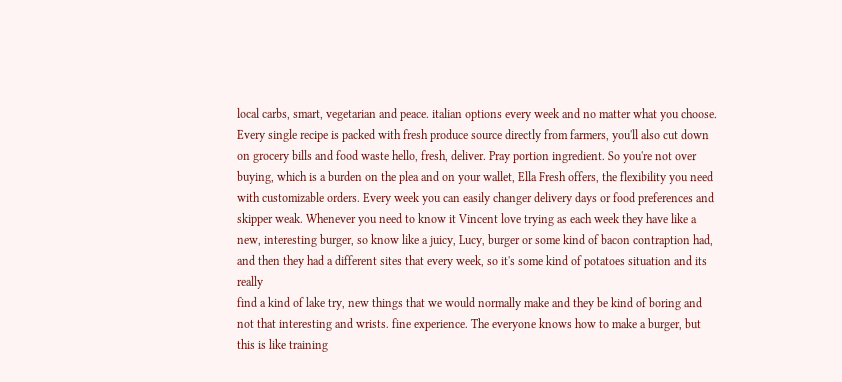local carbs, smart, vegetarian and peace. italian options every week and no matter what you choose. Every single recipe is packed with fresh produce source directly from farmers, you'll also cut down on grocery bills and food waste hello, fresh, deliver. Pray portion ingredient. So you're not over buying, which is a burden on the plea and on your wallet, Ella Fresh offers, the flexibility you need with customizable orders. Every week you can easily changer delivery days or food preferences and skipper weak. Whenever you need to know it Vincent love trying as each week they have like a new, interesting burger, so know like a juicy, Lucy, burger or some kind of bacon contraption had, and then they had a different sites that every week, so it's some kind of potatoes situation and its really
find a kind of lake try, new things that we would normally make and they be kind of boring and not that interesting and wrists. fine experience. The everyone knows how to make a burger, but this is like training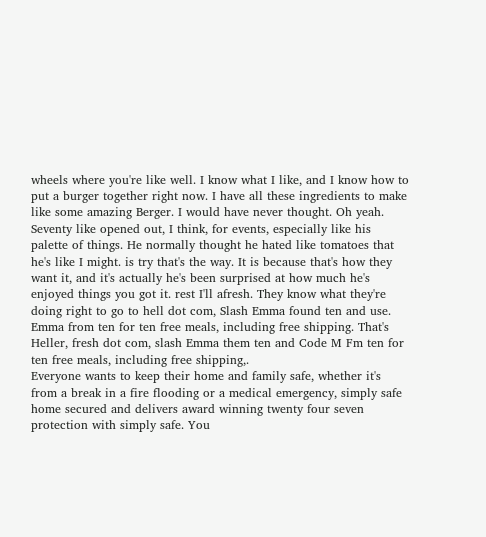wheels where you're like well. I know what I like, and I know how to put a burger together right now. I have all these ingredients to make like some amazing Berger. I would have never thought. Oh yeah. Seventy like opened out, I think, for events, especially like his palette of things. He normally thought he hated like tomatoes that he's like I might. is try that's the way. It is because that's how they want it, and it's actually he's been surprised at how much he's enjoyed things you got it. rest I'll afresh. They know what they're doing right to go to hell dot com, Slash Emma found ten and use. Emma from ten for ten free meals, including free shipping. That's Heller, fresh dot com, slash Emma them ten and Code M Fm ten for ten free meals, including free shipping,.
Everyone wants to keep their home and family safe, whether it's from a break in a fire flooding or a medical emergency, simply safe home secured and delivers award winning twenty four seven protection with simply safe. You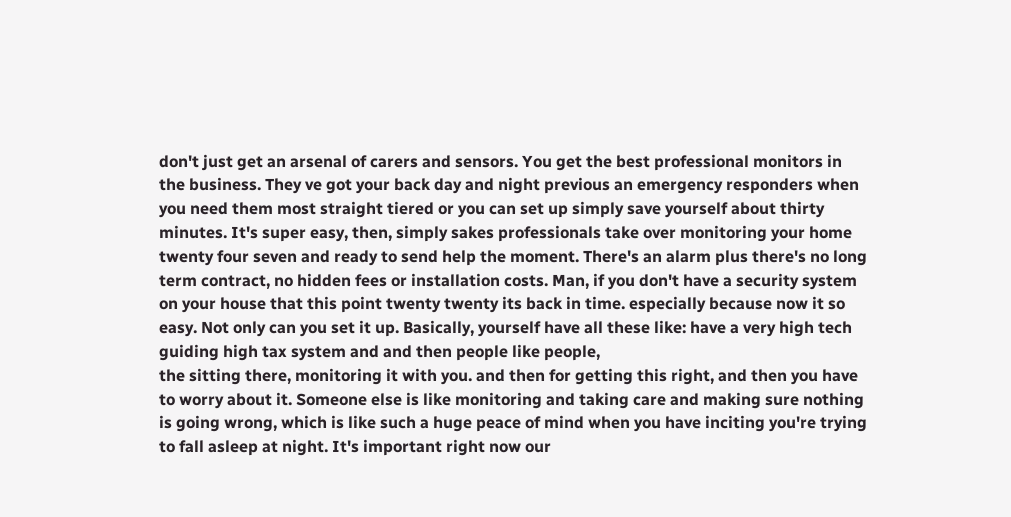don't just get an arsenal of carers and sensors. You get the best professional monitors in the business. They ve got your back day and night previous an emergency responders when you need them most straight tiered or you can set up simply save yourself about thirty minutes. It's super easy, then, simply sakes professionals take over monitoring your home twenty four seven and ready to send help the moment. There's an alarm plus there's no long term contract, no hidden fees or installation costs. Man, if you don't have a security system on your house that this point twenty twenty its back in time. especially because now it so easy. Not only can you set it up. Basically, yourself have all these like: have a very high tech guiding high tax system and and then people like people,
the sitting there, monitoring it with you. and then for getting this right, and then you have to worry about it. Someone else is like monitoring and taking care and making sure nothing is going wrong, which is like such a huge peace of mind when you have inciting you're trying to fall asleep at night. It's important right now our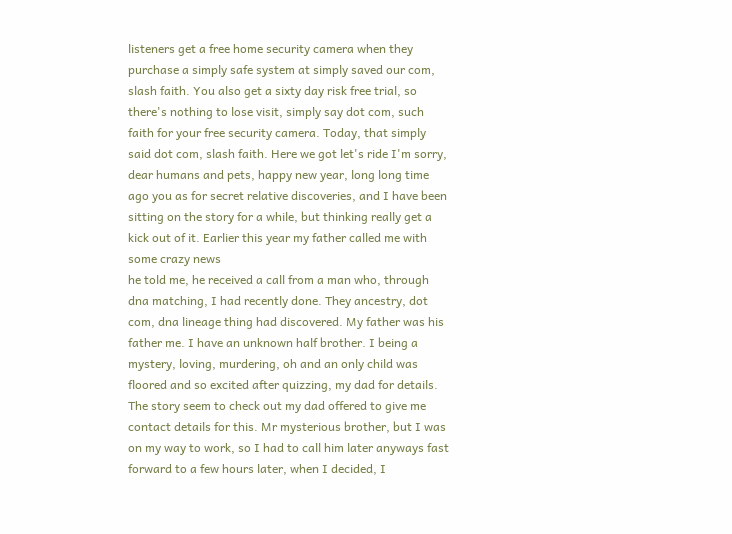listeners get a free home security camera when they purchase a simply safe system at simply saved our com, slash faith. You also get a sixty day risk free trial, so there's nothing to lose visit, simply say dot com, such faith for your free security camera. Today, that simply said dot com, slash faith. Here we got let's ride I'm sorry, dear humans and pets, happy new year, long long time ago you as for secret relative discoveries, and I have been sitting on the story for a while, but thinking really get a kick out of it. Earlier this year my father called me with some crazy news
he told me, he received a call from a man who, through dna matching, I had recently done. They ancestry, dot com, dna lineage thing had discovered. My father was his father me. I have an unknown half brother. I being a mystery, loving, murdering, oh and an only child was floored and so excited after quizzing, my dad for details. The story seem to check out my dad offered to give me contact details for this. Mr mysterious brother, but I was on my way to work, so I had to call him later anyways fast forward to a few hours later, when I decided, I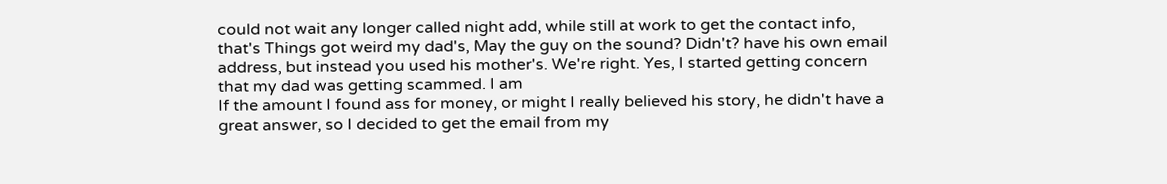could not wait any longer called night add, while still at work to get the contact info, that's Things got weird my dad's, May the guy on the sound? Didn't? have his own email address, but instead you used his mother's. We're right. Yes, I started getting concern that my dad was getting scammed. I am
If the amount I found ass for money, or might I really believed his story, he didn't have a great answer, so I decided to get the email from my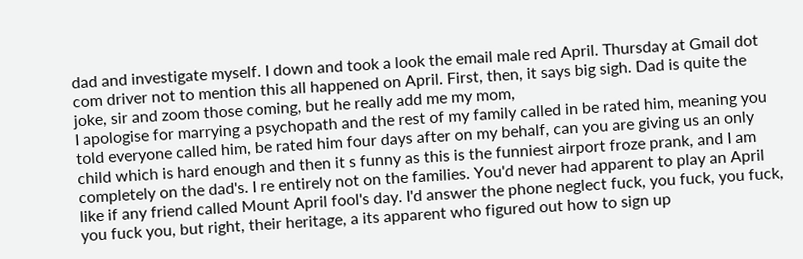dad and investigate myself. I down and took a look the email male red April. Thursday at Gmail dot com driver not to mention this all happened on April. First, then, it says big sigh. Dad is quite the joke, sir and zoom those coming, but he really add me my mom,
I apologise for marrying a psychopath and the rest of my family called in be rated him, meaning you told everyone called him, be rated him four days after on my behalf, can you are giving us an only child which is hard enough and then it s funny as this is the funniest airport froze prank, and I am completely on the dad's. I re entirely not on the families. You'd never had apparent to play an April like if any friend called Mount April fool's day. I'd answer the phone neglect fuck, you fuck, you fuck, you fuck you, but right, their heritage, a its apparent who figured out how to sign up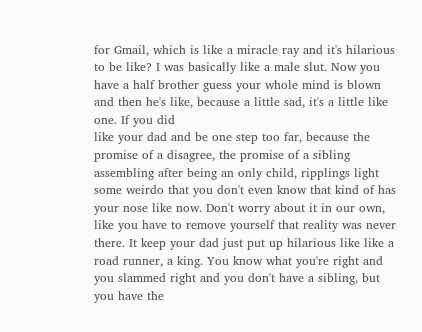for Gmail, which is like a miracle ray and it's hilarious to be like? I was basically like a male slut. Now you have a half brother guess your whole mind is blown and then he's like, because a little sad, it's a little like one. If you did
like your dad and be one step too far, because the promise of a disagree, the promise of a sibling assembling after being an only child, ripplings light some weirdo that you don't even know that kind of has your nose like now. Don't worry about it in our own, like you have to remove yourself that reality was never there. It keep your dad just put up hilarious like like a road runner, a king. You know what you're right and you slammed right and you don't have a sibling, but you have the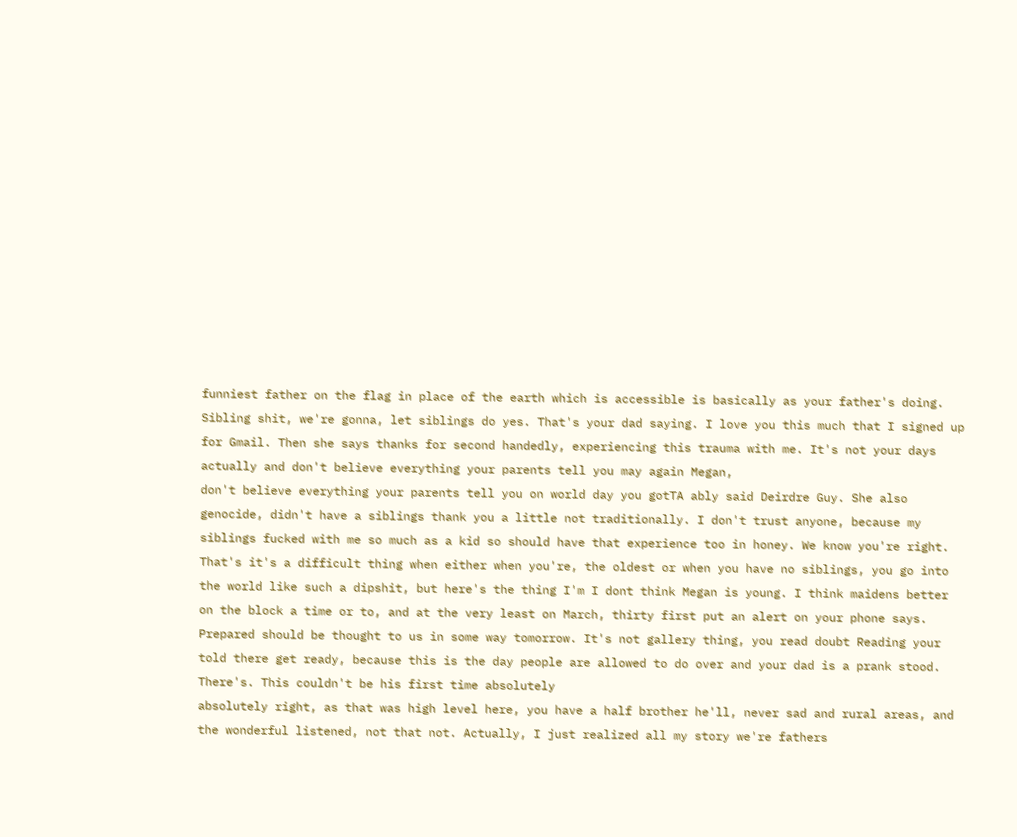funniest father on the flag in place of the earth which is accessible is basically as your father's doing. Sibling shit, we're gonna, let siblings do yes. That's your dad saying. I love you this much that I signed up for Gmail. Then she says thanks for second handedly, experiencing this trauma with me. It's not your days actually and don't believe everything your parents tell you may again Megan,
don't believe everything your parents tell you on world day you gotTA ably said Deirdre Guy. She also genocide, didn't have a siblings thank you a little not traditionally. I don't trust anyone, because my siblings fucked with me so much as a kid so should have that experience too in honey. We know you're right. That's it's a difficult thing when either when you're, the oldest or when you have no siblings, you go into the world like such a dipshit, but here's the thing I'm I dont think Megan is young. I think maidens better on the block a time or to, and at the very least on March, thirty first put an alert on your phone says. Prepared should be thought to us in some way tomorrow. It's not gallery thing, you read doubt Reading your told there get ready, because this is the day people are allowed to do over and your dad is a prank stood. There's. This couldn't be his first time absolutely
absolutely right, as that was high level here, you have a half brother he'll, never sad and rural areas, and the wonderful listened, not that not. Actually, I just realized all my story we're fathers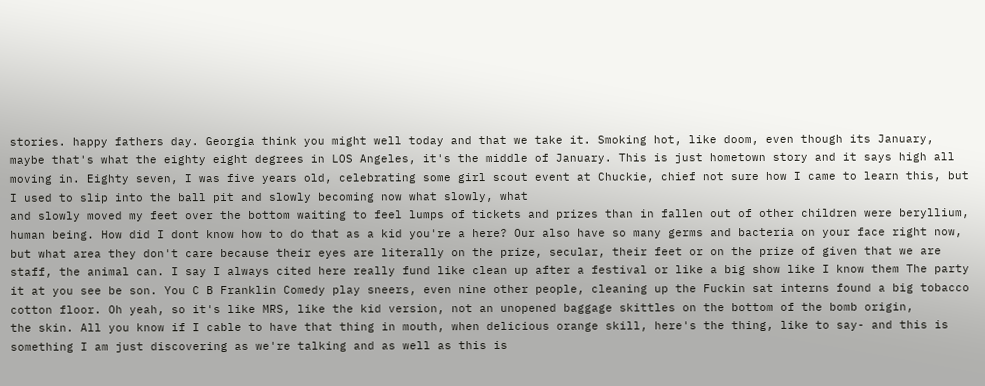stories. happy fathers day. Georgia think you might well today and that we take it. Smoking hot, like doom, even though its January, maybe that's what the eighty eight degrees in LOS Angeles, it's the middle of January. This is just hometown story and it says high all moving in. Eighty seven, I was five years old, celebrating some girl scout event at Chuckie, chief not sure how I came to learn this, but I used to slip into the ball pit and slowly becoming now what slowly, what
and slowly moved my feet over the bottom waiting to feel lumps of tickets and prizes than in fallen out of other children were beryllium, human being. How did I dont know how to do that as a kid you're a here? Our also have so many germs and bacteria on your face right now, but what area they don't care because their eyes are literally on the prize, secular, their feet or on the prize of given that we are staff, the animal can. I say I always cited here really fund like clean up after a festival or like a big show like I know them The party it at you see be son. You C B Franklin Comedy play sneers, even nine other people, cleaning up the Fuckin sat interns found a big tobacco cotton floor. Oh yeah, so it's like MRS, like the kid version, not an unopened baggage skittles on the bottom of the bomb origin,
the skin. All you know if I cable to have that thing in mouth, when delicious orange skill, here's the thing, like to say- and this is something I am just discovering as we're talking and as well as this is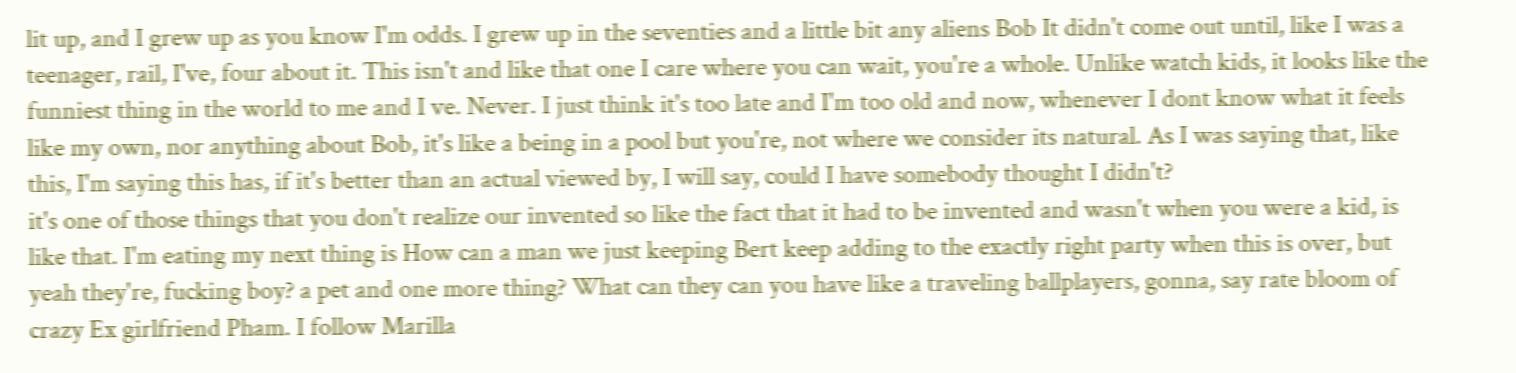lit up, and I grew up as you know I'm odds. I grew up in the seventies and a little bit any aliens Bob It didn't come out until, like I was a teenager, rail, I've, four about it. This isn't and like that one I care where you can wait, you're a whole. Unlike watch kids, it looks like the funniest thing in the world to me and I ve. Never. I just think it's too late and I'm too old and now, whenever I dont know what it feels like my own, nor anything about Bob, it's like a being in a pool but you're, not where we consider its natural. As I was saying that, like this, I'm saying this has, if it's better than an actual viewed by, I will say, could I have somebody thought I didn't?
it's one of those things that you don't realize our invented so like the fact that it had to be invented and wasn't when you were a kid, is like that. I'm eating my next thing is How can a man we just keeping Bert keep adding to the exactly right party when this is over, but yeah they're, fucking boy? a pet and one more thing? What can they can you have like a traveling ballplayers, gonna, say rate bloom of crazy Ex girlfriend Pham. I follow Marilla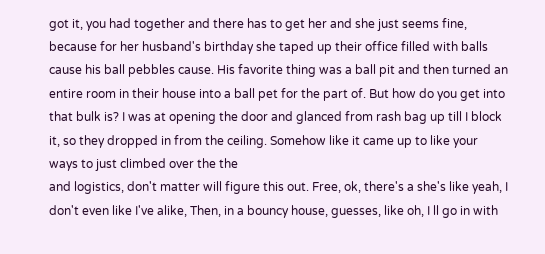got it, you had together and there has to get her and she just seems fine, because for her husband's birthday she taped up their office filled with balls cause his ball pebbles cause. His favorite thing was a ball pit and then turned an entire room in their house into a ball pet for the part of. But how do you get into that bulk is? I was at opening the door and glanced from rash bag up till I block it, so they dropped in from the ceiling. Somehow like it came up to like your ways to just climbed over the the
and logistics, don't matter will figure this out. Free, ok, there's a she's like yeah, I don't even like I've alike, Then, in a bouncy house, guesses, like oh, I ll go in with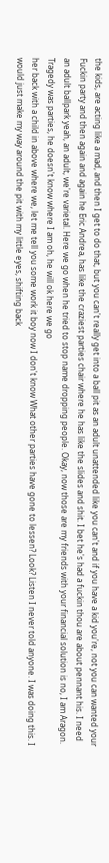the kids, are acting like a mad, and then I get to do that, but you can't really get into a ball pit as an adult unattended like you can't and if you have a kid you're, not you can wanted your Fuckin party and then again and again he Eric Andrea, has like the craziest parties chair where he has like the slides and shit. I bet he's had a fuckin thou are about pennant his. I need an adult ballpark yeah, an adult, we're varietal. Here we go when he tried to stop name dropping people. Okay, now those are my friends with your financial solution is no, I am Aragon. Tragedy was parties, he doesn't know where I am oh, he will ok here we go
her back with a child in above where we, let me tell you some work it boy now I don't know What other parties have gone to lessen? Look? Listen I never told anyone. I was doing this. I would just make my way around the pit with my little eyes, shifting back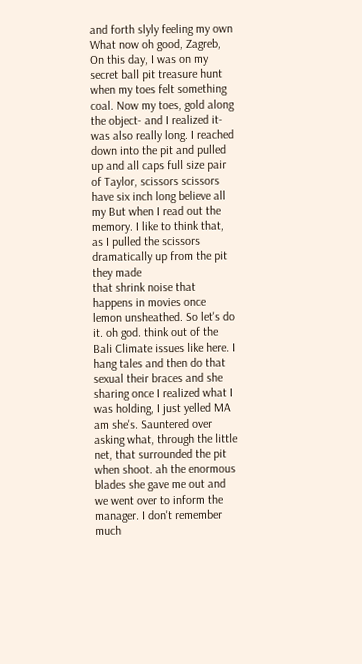and forth slyly feeling my own What now oh good, Zagreb, On this day, I was on my secret ball pit treasure hunt when my toes felt something coal. Now my toes, gold along the object- and I realized it- was also really long. I reached down into the pit and pulled up and all caps full size pair of Taylor, scissors scissors have six inch long believe all my But when I read out the memory. I like to think that, as I pulled the scissors dramatically up from the pit they made
that shrink noise that happens in movies once lemon unsheathed. So let's do it. oh god. think out of the Bali Climate issues like here. I hang tales and then do that sexual their braces and she sharing once I realized what I was holding, I just yelled MA am she's. Sauntered over asking what, through the little net, that surrounded the pit when shoot. ah the enormous blades she gave me out and we went over to inform the manager. I don't remember much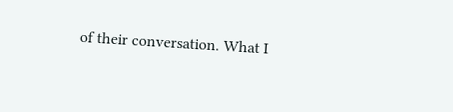of their conversation. What I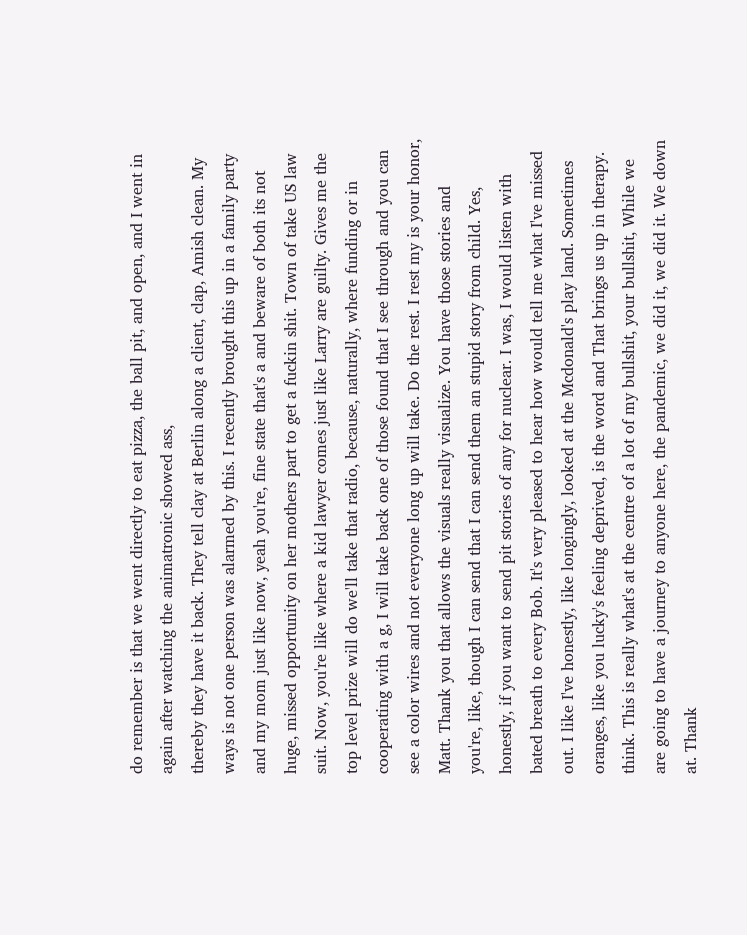do remember is that we went directly to eat pizza, the ball pit, and open, and I went in again after watching the animatronic showed ass,
thereby they have it back. They tell clay at Berlin along a client, clap, Amish clean. My ways is not one person was alarmed by this. I recently brought this up in a family party and my mom just like now, yeah you're, fine state that's a and beware of both its not huge, missed opportunity on her mothers part to get a fuckin shit. Town of take US law suit. Now, you're like where a kid lawyer comes just like Larry are guilty. Gives me the top level prize will do we'll take that radio, because, naturally, where funding or in cooperating with a g, I will take back one of those found that I see through and you can see a color wires and not everyone long up will take. Do the rest. I rest my is your honor,
Matt. Thank you that allows the visuals really visualize. You have those stories and you're, like, though I can send that I can send them an stupid story from child. Yes, honestly, if you want to send pit stories of any for nuclear. I was, I would listen with bated breath to every Bob. It's very pleased to hear how would tell me what I've missed out. I like I've honestly, like longingly, looked at the Mcdonald's play land. Sometimes oranges, like you lucky's feeling deprived, is the word and That brings us up in therapy. think. This is really what's at the centre of a lot of my bullshit, your bullshit, While we are going to have a journey to anyone here, the pandemic, we did it, we did it. We down at. Thank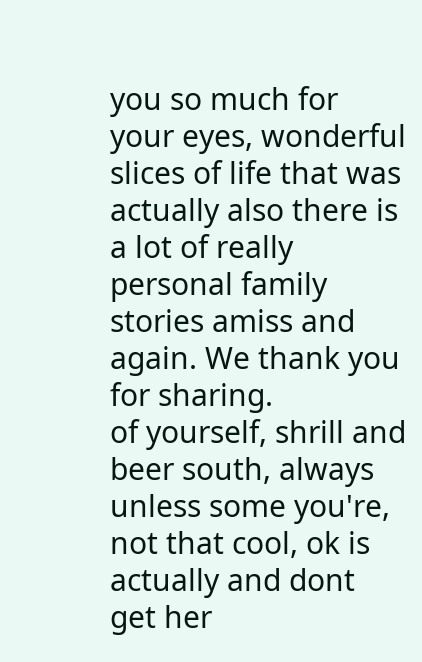you so much for your eyes, wonderful slices of life that was actually also there is a lot of really personal family stories amiss and again. We thank you for sharing.
of yourself, shrill and beer south, always unless some you're, not that cool, ok is actually and dont get her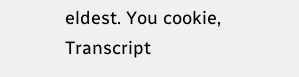eldest. You cookie,
Transcript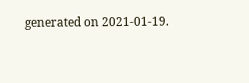generated on 2021-01-19.